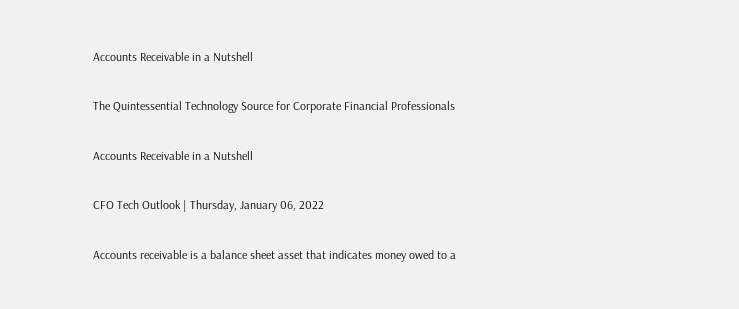Accounts Receivable in a Nutshell

The Quintessential Technology Source for Corporate Financial Professionals

Accounts Receivable in a Nutshell

CFO Tech Outlook | Thursday, January 06, 2022

Accounts receivable is a balance sheet asset that indicates money owed to a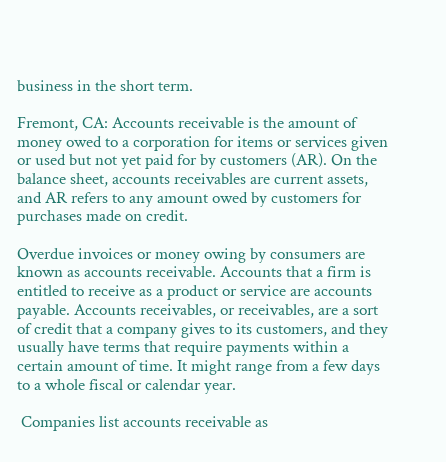business in the short term.

Fremont, CA: Accounts receivable is the amount of money owed to a corporation for items or services given or used but not yet paid for by customers (AR). On the balance sheet, accounts receivables are current assets, and AR refers to any amount owed by customers for purchases made on credit.

Overdue invoices or money owing by consumers are known as accounts receivable. Accounts that a firm is entitled to receive as a product or service are accounts payable. Accounts receivables, or receivables, are a sort of credit that a company gives to its customers, and they usually have terms that require payments within a certain amount of time. It might range from a few days to a whole fiscal or calendar year.

 Companies list accounts receivable as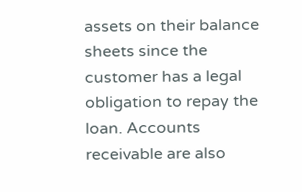assets on their balance sheets since the customer has a legal obligation to repay the loan. Accounts receivable are also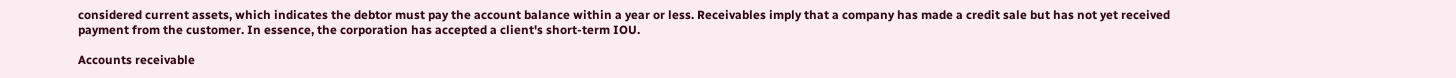considered current assets, which indicates the debtor must pay the account balance within a year or less. Receivables imply that a company has made a credit sale but has not yet received payment from the customer. In essence, the corporation has accepted a client's short-term IOU.

Accounts receivable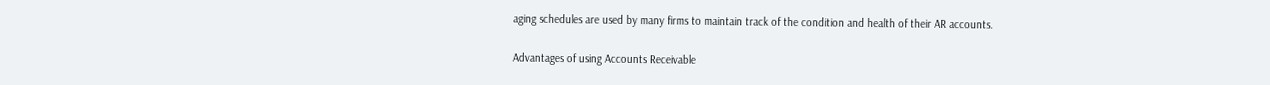aging schedules are used by many firms to maintain track of the condition and health of their AR accounts.

Advantages of using Accounts Receivable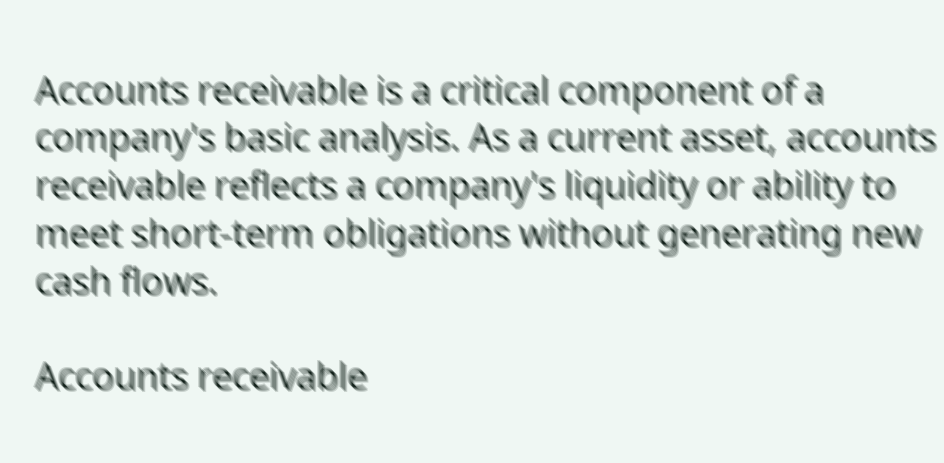Accounts receivable is a critical component of a company's basic analysis. As a current asset, accounts receivable reflects a company's liquidity or ability to meet short-term obligations without generating new cash flows.

Accounts receivable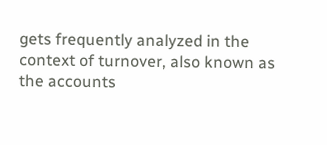gets frequently analyzed in the context of turnover, also known as the accounts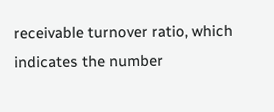receivable turnover ratio, which indicates the number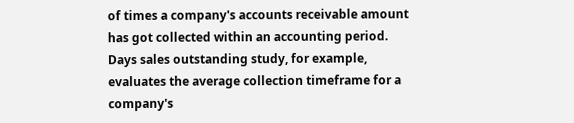of times a company's accounts receivable amount has got collected within an accounting period. Days sales outstanding study, for example, evaluates the average collection timeframe for a company's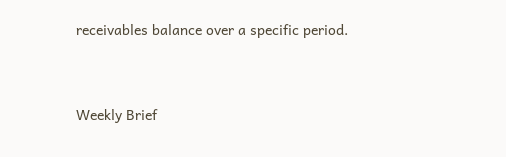receivables balance over a specific period.


Weekly Brief